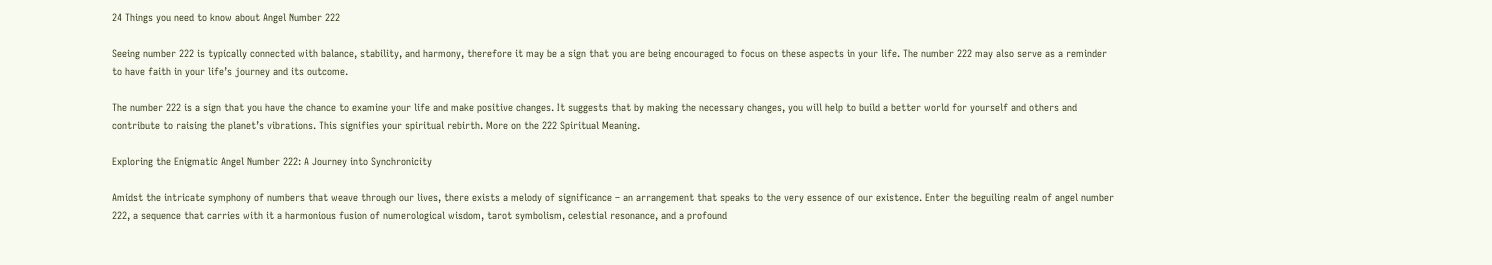24 Things you need to know about Angel Number 222

Seeing number 222 is typically connected with balance, stability, and harmony, therefore it may be a sign that you are being encouraged to focus on these aspects in your life. The number 222 may also serve as a reminder to have faith in your life’s journey and its outcome.

The number 222 is a sign that you have the chance to examine your life and make positive changes. It suggests that by making the necessary changes, you will help to build a better world for yourself and others and contribute to raising the planet’s vibrations. This signifies your spiritual rebirth. More on the 222 Spiritual Meaning.

Exploring the Enigmatic Angel Number 222: A Journey into Synchronicity

Amidst the intricate symphony of numbers that weave through our lives, there exists a melody of significance – an arrangement that speaks to the very essence of our existence. Enter the beguiling realm of angel number 222, a sequence that carries with it a harmonious fusion of numerological wisdom, tarot symbolism, celestial resonance, and a profound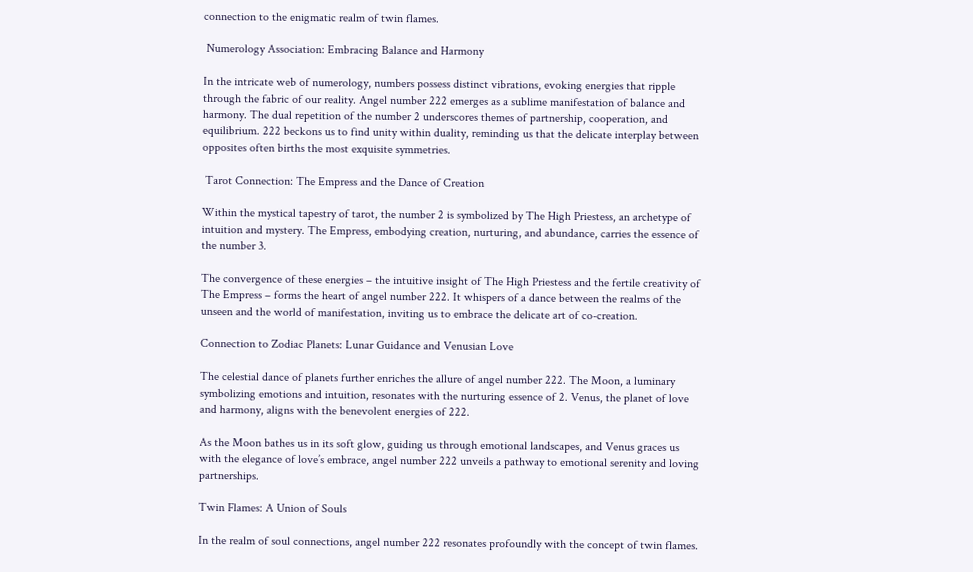connection to the enigmatic realm of twin flames.

 Numerology Association: Embracing Balance and Harmony

In the intricate web of numerology, numbers possess distinct vibrations, evoking energies that ripple through the fabric of our reality. Angel number 222 emerges as a sublime manifestation of balance and harmony. The dual repetition of the number 2 underscores themes of partnership, cooperation, and equilibrium. 222 beckons us to find unity within duality, reminding us that the delicate interplay between opposites often births the most exquisite symmetries.

 Tarot Connection: The Empress and the Dance of Creation

Within the mystical tapestry of tarot, the number 2 is symbolized by The High Priestess, an archetype of intuition and mystery. The Empress, embodying creation, nurturing, and abundance, carries the essence of the number 3.

The convergence of these energies – the intuitive insight of The High Priestess and the fertile creativity of The Empress – forms the heart of angel number 222. It whispers of a dance between the realms of the unseen and the world of manifestation, inviting us to embrace the delicate art of co-creation.

Connection to Zodiac Planets: Lunar Guidance and Venusian Love

The celestial dance of planets further enriches the allure of angel number 222. The Moon, a luminary symbolizing emotions and intuition, resonates with the nurturing essence of 2. Venus, the planet of love and harmony, aligns with the benevolent energies of 222.

As the Moon bathes us in its soft glow, guiding us through emotional landscapes, and Venus graces us with the elegance of love’s embrace, angel number 222 unveils a pathway to emotional serenity and loving partnerships.

Twin Flames: A Union of Souls

In the realm of soul connections, angel number 222 resonates profoundly with the concept of twin flames.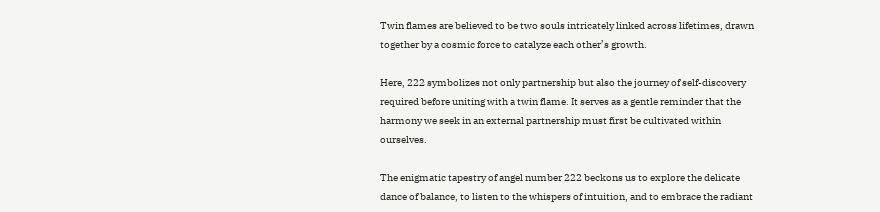Twin flames are believed to be two souls intricately linked across lifetimes, drawn together by a cosmic force to catalyze each other’s growth.

Here, 222 symbolizes not only partnership but also the journey of self-discovery required before uniting with a twin flame. It serves as a gentle reminder that the harmony we seek in an external partnership must first be cultivated within ourselves.

The enigmatic tapestry of angel number 222 beckons us to explore the delicate dance of balance, to listen to the whispers of intuition, and to embrace the radiant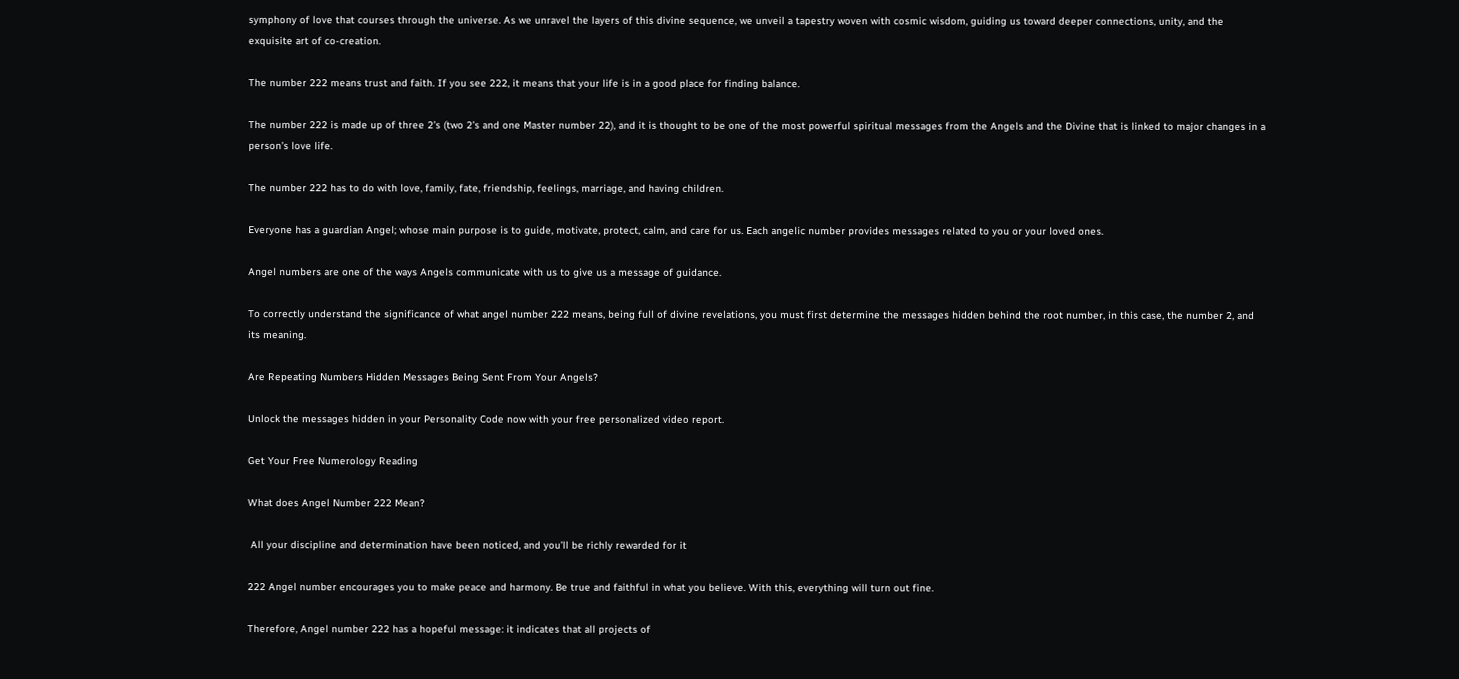symphony of love that courses through the universe. As we unravel the layers of this divine sequence, we unveil a tapestry woven with cosmic wisdom, guiding us toward deeper connections, unity, and the exquisite art of co-creation.

The number 222 means trust and faith. If you see 222, it means that your life is in a good place for finding balance.

The number 222 is made up of three 2’s (two 2’s and one Master number 22), and it is thought to be one of the most powerful spiritual messages from the Angels and the Divine that is linked to major changes in a person’s love life.

The number 222 has to do with love, family, fate, friendship, feelings, marriage, and having children.

Everyone has a guardian Angel; whose main purpose is to guide, motivate, protect, calm, and care for us. Each angelic number provides messages related to you or your loved ones.

Angel numbers are one of the ways Angels communicate with us to give us a message of guidance.

To correctly understand the significance of what angel number 222 means, being full of divine revelations, you must first determine the messages hidden behind the root number, in this case, the number 2, and its meaning.

Are Repeating Numbers Hidden Messages Being Sent From Your Angels?

Unlock the messages hidden in your Personality Code now with your free personalized video report.

Get Your Free Numerology Reading

What does Angel Number 222 Mean?

 All your discipline and determination have been noticed, and you’ll be richly rewarded for it

222 Angel number encourages you to make peace and harmony. Be true and faithful in what you believe. With this, everything will turn out fine.

Therefore, Angel number 222 has a hopeful message: it indicates that all projects of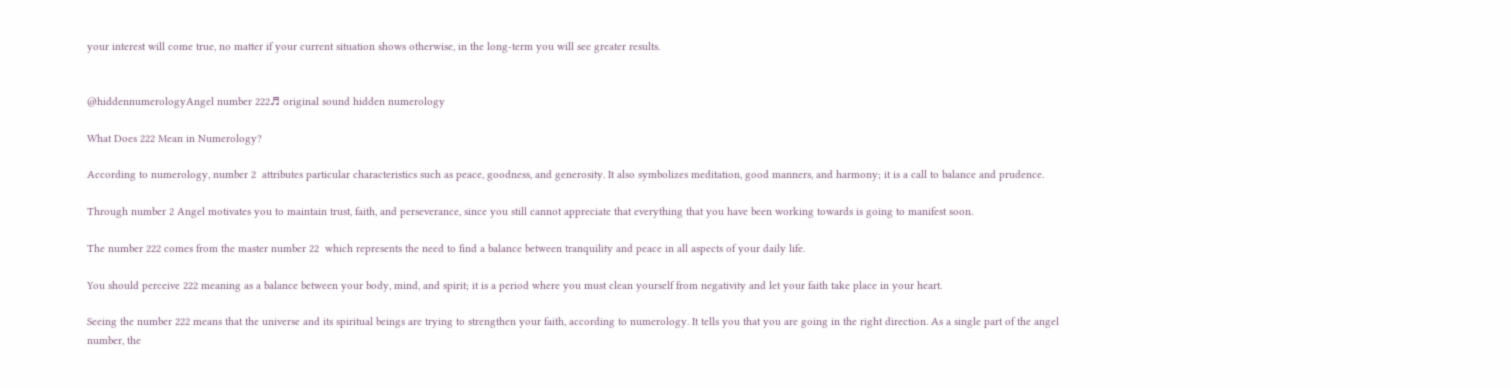your interest will come true, no matter if your current situation shows otherwise, in the long-term you will see greater results.


@hiddennumerologyAngel number 222♬ original sound hidden numerology

What Does 222 Mean in Numerology?

According to numerology, number 2  attributes particular characteristics such as peace, goodness, and generosity. It also symbolizes meditation, good manners, and harmony; it is a call to balance and prudence.

Through number 2 Angel motivates you to maintain trust, faith, and perseverance, since you still cannot appreciate that everything that you have been working towards is going to manifest soon.

The number 222 comes from the master number 22  which represents the need to find a balance between tranquility and peace in all aspects of your daily life.

You should perceive 222 meaning as a balance between your body, mind, and spirit; it is a period where you must clean yourself from negativity and let your faith take place in your heart.

Seeing the number 222 means that the universe and its spiritual beings are trying to strengthen your faith, according to numerology. It tells you that you are going in the right direction. As a single part of the angel number, the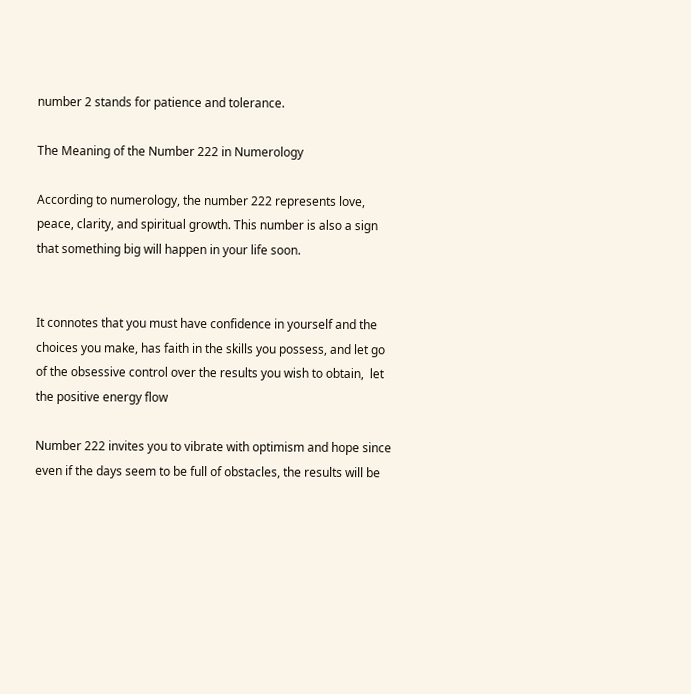number 2 stands for patience and tolerance.

The Meaning of the Number 222 in Numerology

According to numerology, the number 222 represents love, peace, clarity, and spiritual growth. This number is also a sign that something big will happen in your life soon.


It connotes that you must have confidence in yourself and the choices you make, has faith in the skills you possess, and let go of the obsessive control over the results you wish to obtain,  let the positive energy flow

Number 222 invites you to vibrate with optimism and hope since even if the days seem to be full of obstacles, the results will be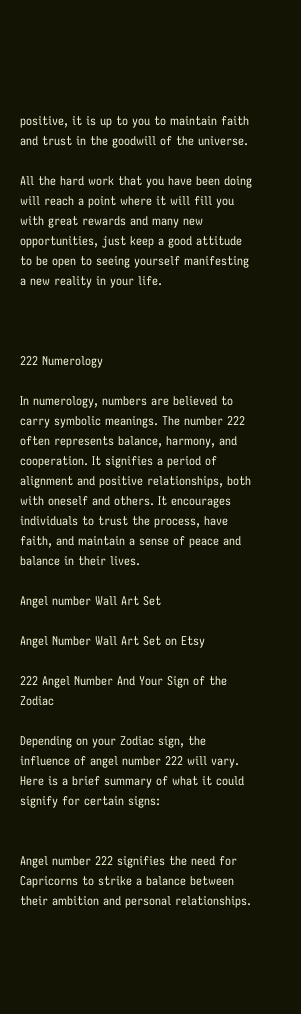positive, it is up to you to maintain faith and trust in the goodwill of the universe.

All the hard work that you have been doing will reach a point where it will fill you with great rewards and many new opportunities, just keep a good attitude to be open to seeing yourself manifesting a new reality in your life.



222 Numerology

In numerology, numbers are believed to carry symbolic meanings. The number 222 often represents balance, harmony, and cooperation. It signifies a period of alignment and positive relationships, both with oneself and others. It encourages individuals to trust the process, have faith, and maintain a sense of peace and balance in their lives.

Angel number Wall Art Set

Angel Number Wall Art Set on Etsy

222 Angel Number And Your Sign of the Zodiac

Depending on your Zodiac sign, the influence of angel number 222 will vary. Here is a brief summary of what it could signify for certain signs:


Angel number 222 signifies the need for Capricorns to strike a balance between their ambition and personal relationships.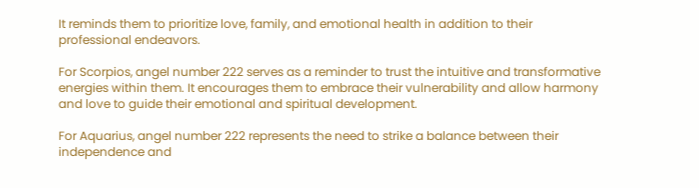It reminds them to prioritize love, family, and emotional health in addition to their professional endeavors.

For Scorpios, angel number 222 serves as a reminder to trust the intuitive and transformative energies within them. It encourages them to embrace their vulnerability and allow harmony and love to guide their emotional and spiritual development.

For Aquarius, angel number 222 represents the need to strike a balance between their independence and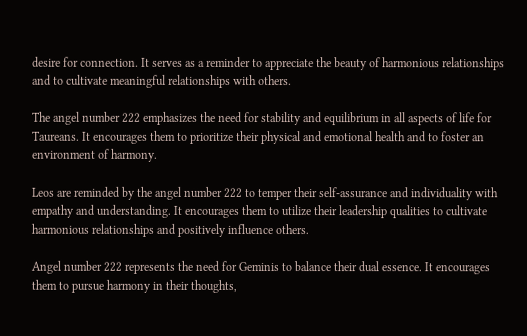desire for connection. It serves as a reminder to appreciate the beauty of harmonious relationships and to cultivate meaningful relationships with others.

The angel number 222 emphasizes the need for stability and equilibrium in all aspects of life for Taureans. It encourages them to prioritize their physical and emotional health and to foster an environment of harmony.

Leos are reminded by the angel number 222 to temper their self-assurance and individuality with empathy and understanding. It encourages them to utilize their leadership qualities to cultivate harmonious relationships and positively influence others.

Angel number 222 represents the need for Geminis to balance their dual essence. It encourages them to pursue harmony in their thoughts,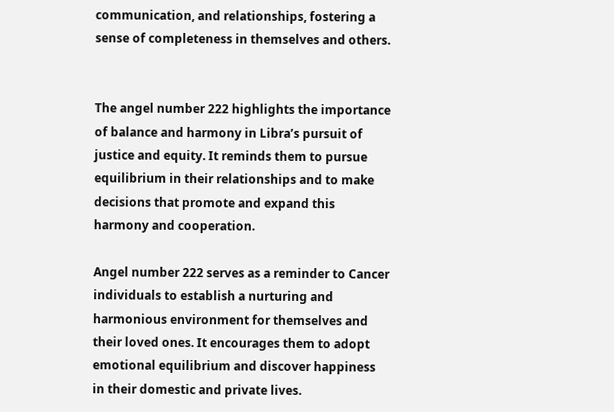communication, and relationships, fostering a sense of completeness in themselves and others.


The angel number 222 highlights the importance of balance and harmony in Libra’s pursuit of justice and equity. It reminds them to pursue equilibrium in their relationships and to make decisions that promote and expand this harmony and cooperation.

Angel number 222 serves as a reminder to Cancer individuals to establish a nurturing and harmonious environment for themselves and their loved ones. It encourages them to adopt emotional equilibrium and discover happiness in their domestic and private lives.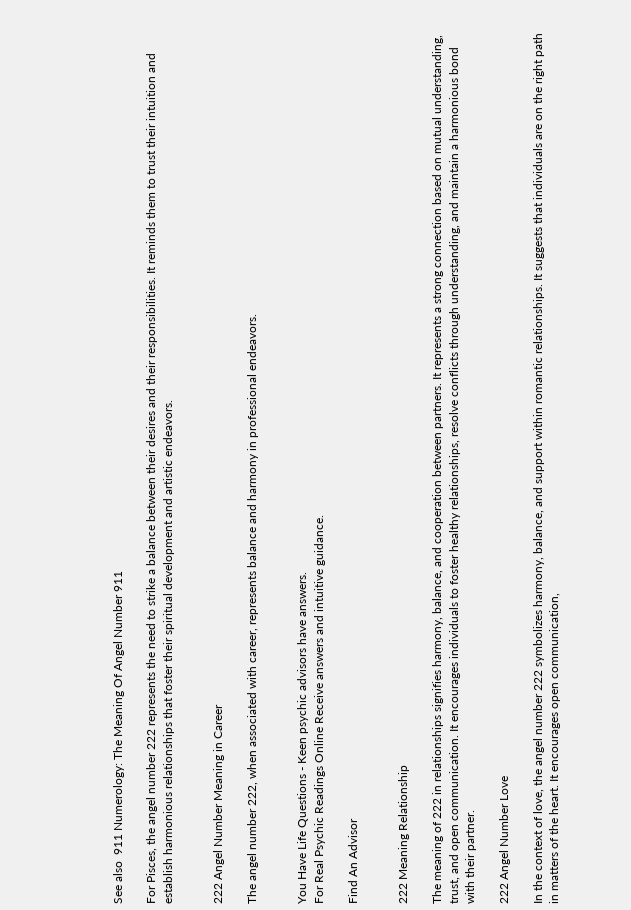See also  911 Numerology: The Meaning Of Angel Number 911

For Pisces, the angel number 222 represents the need to strike a balance between their desires and their responsibilities. It reminds them to trust their intuition and establish harmonious relationships that foster their spiritual development and artistic endeavors.


222 Angel Number Meaning in Career

The angel number 222, when associated with career, represents balance and harmony in professional endeavors.


You Have Life Questions - Keen psychic advisors have answers.
For Real Psychic Readings Online Receive answers and intuitive guidance.

Find An Advisor


222 Meaning Relationship

The meaning of 222 in relationships signifies harmony, balance, and cooperation between partners. It represents a strong connection based on mutual understanding, trust, and open communication. It encourages individuals to foster healthy relationships, resolve conflicts through understanding, and maintain a harmonious bond with their partner.

222 Angel Number Love

In the context of love, the angel number 222 symbolizes harmony, balance, and support within romantic relationships. It suggests that individuals are on the right path in matters of the heart. It encourages open communication,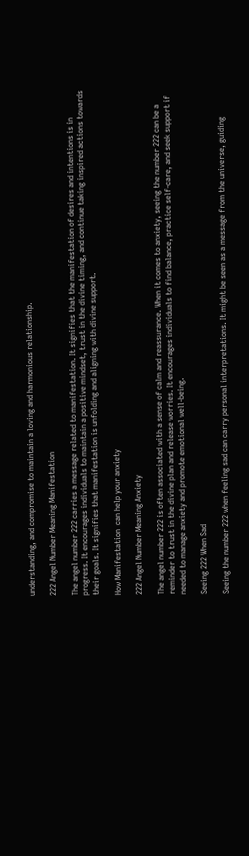understanding, and compromise to maintain a loving and harmonious relationship.

222 Angel Number Meaning Manifestation

The angel number 222 carries a message related to manifestation. It signifies that the manifestation of desires and intentions is in progress. It encourages individuals to maintain a positive mindset, trust in the divine timing, and continue taking inspired actions towards their goals. It signifies that manifestation is unfolding and aligning with divine support.

How Manifestation  can help your anxiety

222 Angel Number Meaning Anxiety

The angel number 222 is often associated with a sense of calm and reassurance. When it comes to anxiety, seeing the number 222 can be a reminder to trust in the divine plan and release worries. It encourages individuals to find balance, practice self-care, and seek support if needed to manage anxiety and promote emotional well-being.

Seeing 222 When Sad

Seeing the number 222 when feeling sad can carry personal interpretations. It might be seen as a message from the universe, guiding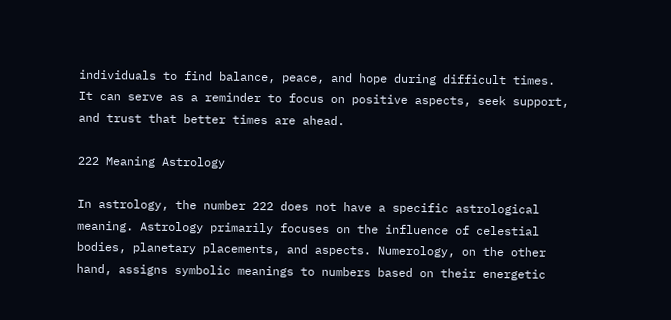individuals to find balance, peace, and hope during difficult times. It can serve as a reminder to focus on positive aspects, seek support, and trust that better times are ahead.

222 Meaning Astrology

In astrology, the number 222 does not have a specific astrological meaning. Astrology primarily focuses on the influence of celestial bodies, planetary placements, and aspects. Numerology, on the other hand, assigns symbolic meanings to numbers based on their energetic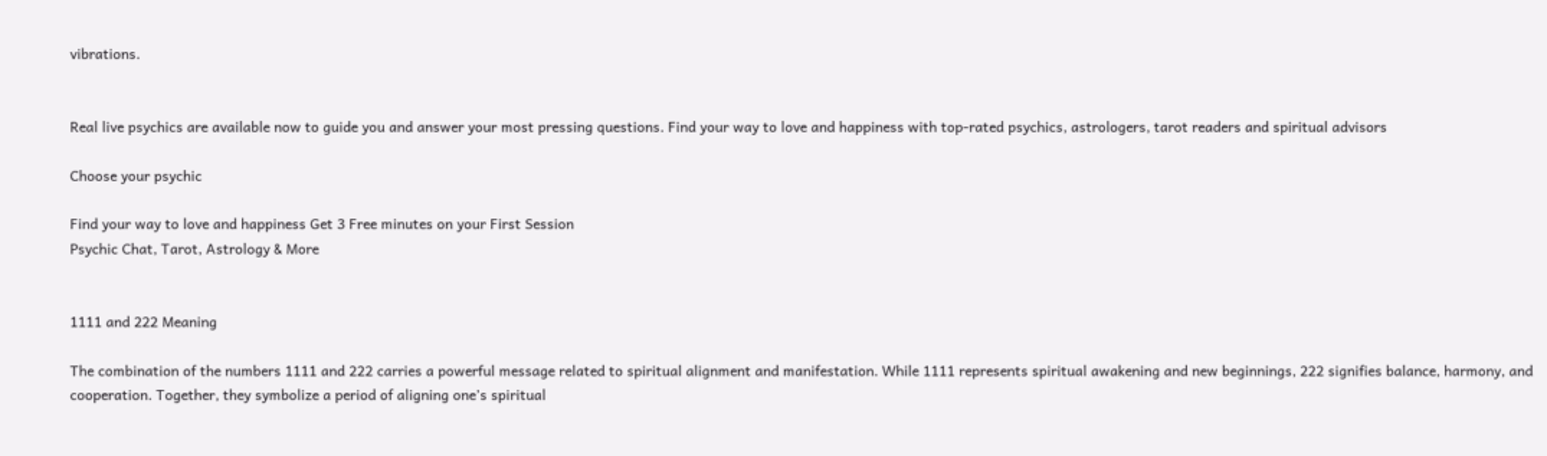vibrations.


Real live psychics are available now to guide you and answer your most pressing questions. Find your way to love and happiness with top-rated psychics, astrologers, tarot readers and spiritual advisors

Choose your psychic

Find your way to love and happiness Get 3 Free minutes on your First Session
Psychic Chat, Tarot, Astrology & More


1111 and 222 Meaning

The combination of the numbers 1111 and 222 carries a powerful message related to spiritual alignment and manifestation. While 1111 represents spiritual awakening and new beginnings, 222 signifies balance, harmony, and cooperation. Together, they symbolize a period of aligning one’s spiritual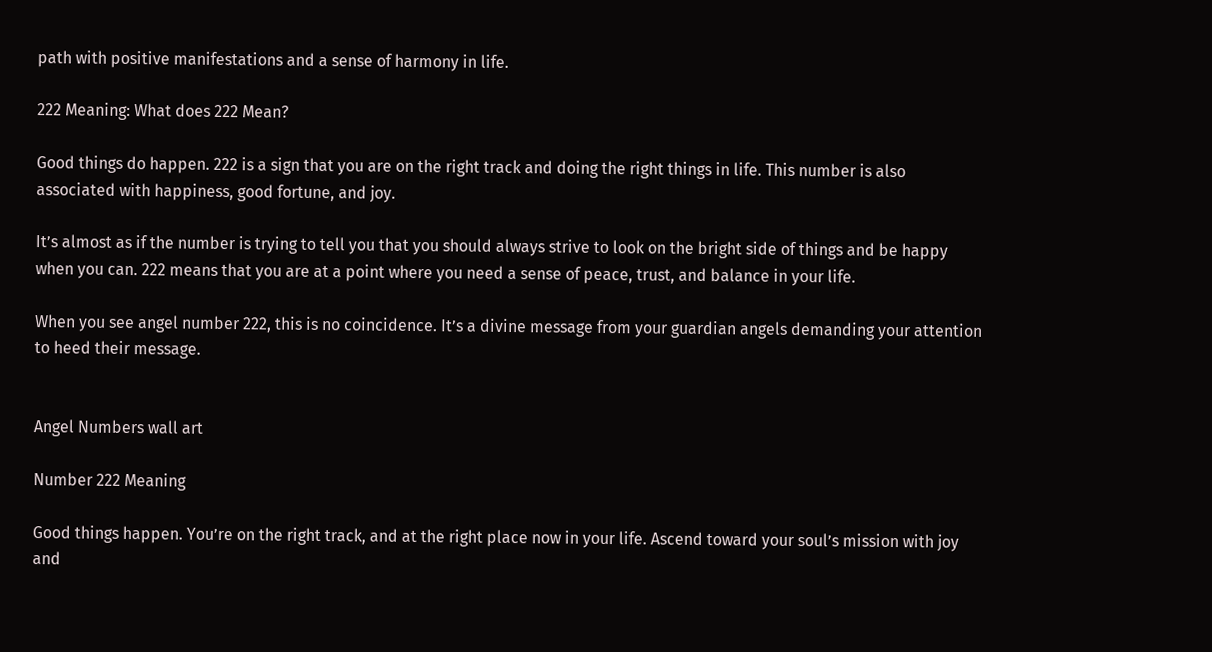path with positive manifestations and a sense of harmony in life.

222 Meaning: What does 222 Mean?

Good things do happen. 222 is a sign that you are on the right track and doing the right things in life. This number is also associated with happiness, good fortune, and joy.

It’s almost as if the number is trying to tell you that you should always strive to look on the bright side of things and be happy when you can. 222 means that you are at a point where you need a sense of peace, trust, and balance in your life.

When you see angel number 222, this is no coincidence. It’s a divine message from your guardian angels demanding your attention to heed their message.


Angel Numbers wall art

Number 222 Meaning

Good things happen. You’re on the right track, and at the right place now in your life. Ascend toward your soul’s mission with joy and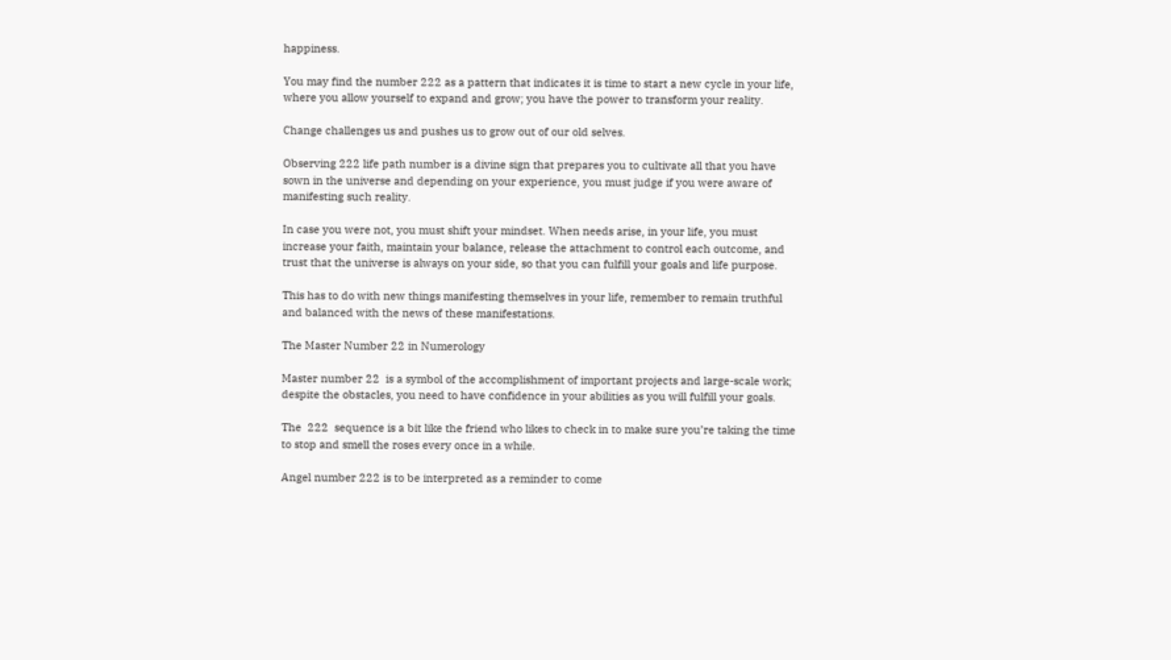happiness.

You may find the number 222 as a pattern that indicates it is time to start a new cycle in your life, where you allow yourself to expand and grow; you have the power to transform your reality.

Change challenges us and pushes us to grow out of our old selves.

Observing 222 life path number is a divine sign that prepares you to cultivate all that you have sown in the universe and depending on your experience, you must judge if you were aware of manifesting such reality.

In case you were not, you must shift your mindset. When needs arise, in your life, you must increase your faith, maintain your balance, release the attachment to control each outcome, and trust that the universe is always on your side, so that you can fulfill your goals and life purpose.

This has to do with new things manifesting themselves in your life, remember to remain truthful and balanced with the news of these manifestations.

The Master Number 22 in Numerology

Master number 22  is a symbol of the accomplishment of important projects and large-scale work; despite the obstacles, you need to have confidence in your abilities as you will fulfill your goals.

The  222  sequence is a bit like the friend who likes to check in to make sure you’re taking the time to stop and smell the roses every once in a while.

Angel number 222 is to be interpreted as a reminder to come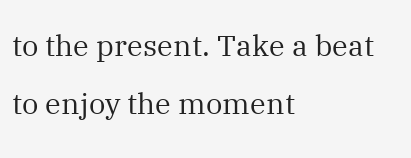to the present. Take a beat to enjoy the moment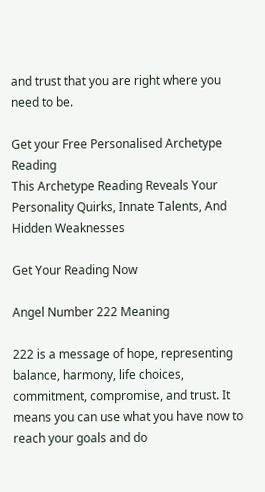and trust that you are right where you need to be.

Get your Free Personalised Archetype Reading
This Archetype Reading Reveals Your Personality Quirks, Innate Talents, And Hidden Weaknesses

Get Your Reading Now

Angel Number 222 Meaning

222 is a message of hope, representing balance, harmony, life choices, commitment, compromise, and trust. It means you can use what you have now to reach your goals and do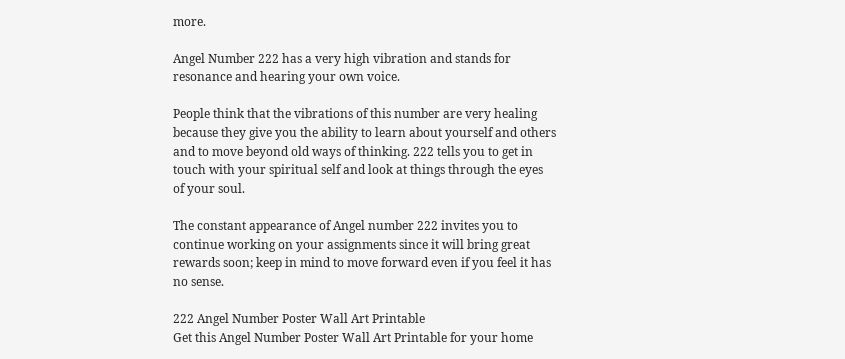more.

Angel Number 222 has a very high vibration and stands for resonance and hearing your own voice.

People think that the vibrations of this number are very healing because they give you the ability to learn about yourself and others and to move beyond old ways of thinking. 222 tells you to get in touch with your spiritual self and look at things through the eyes of your soul.

The constant appearance of Angel number 222 invites you to continue working on your assignments since it will bring great rewards soon; keep in mind to move forward even if you feel it has no sense.

222 Angel Number Poster Wall Art Printable
Get this Angel Number Poster Wall Art Printable for your home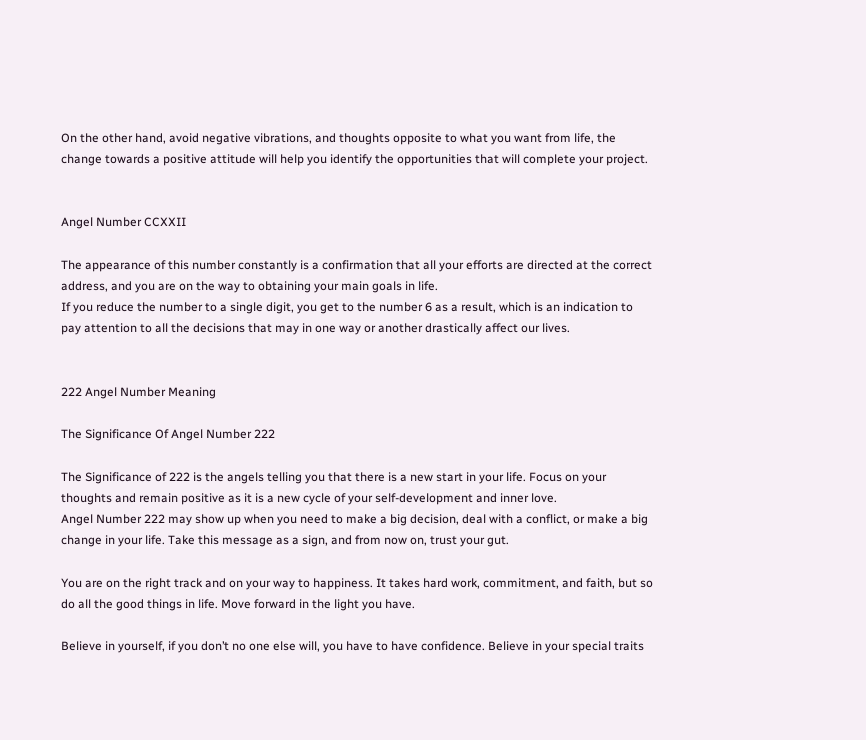On the other hand, avoid negative vibrations, and thoughts opposite to what you want from life, the change towards a positive attitude will help you identify the opportunities that will complete your project.


Angel Number CCXXII

The appearance of this number constantly is a confirmation that all your efforts are directed at the correct address, and you are on the way to obtaining your main goals in life.
If you reduce the number to a single digit, you get to the number 6 as a result, which is an indication to pay attention to all the decisions that may in one way or another drastically affect our lives.


222 Angel Number Meaning

The Significance Of Angel Number 222

The Significance of 222 is the angels telling you that there is a new start in your life. Focus on your thoughts and remain positive as it is a new cycle of your self-development and inner love.
Angel Number 222 may show up when you need to make a big decision, deal with a conflict, or make a big change in your life. Take this message as a sign, and from now on, trust your gut.

You are on the right track and on your way to happiness. It takes hard work, commitment, and faith, but so do all the good things in life. Move forward in the light you have.

Believe in yourself, if you don’t no one else will, you have to have confidence. Believe in your special traits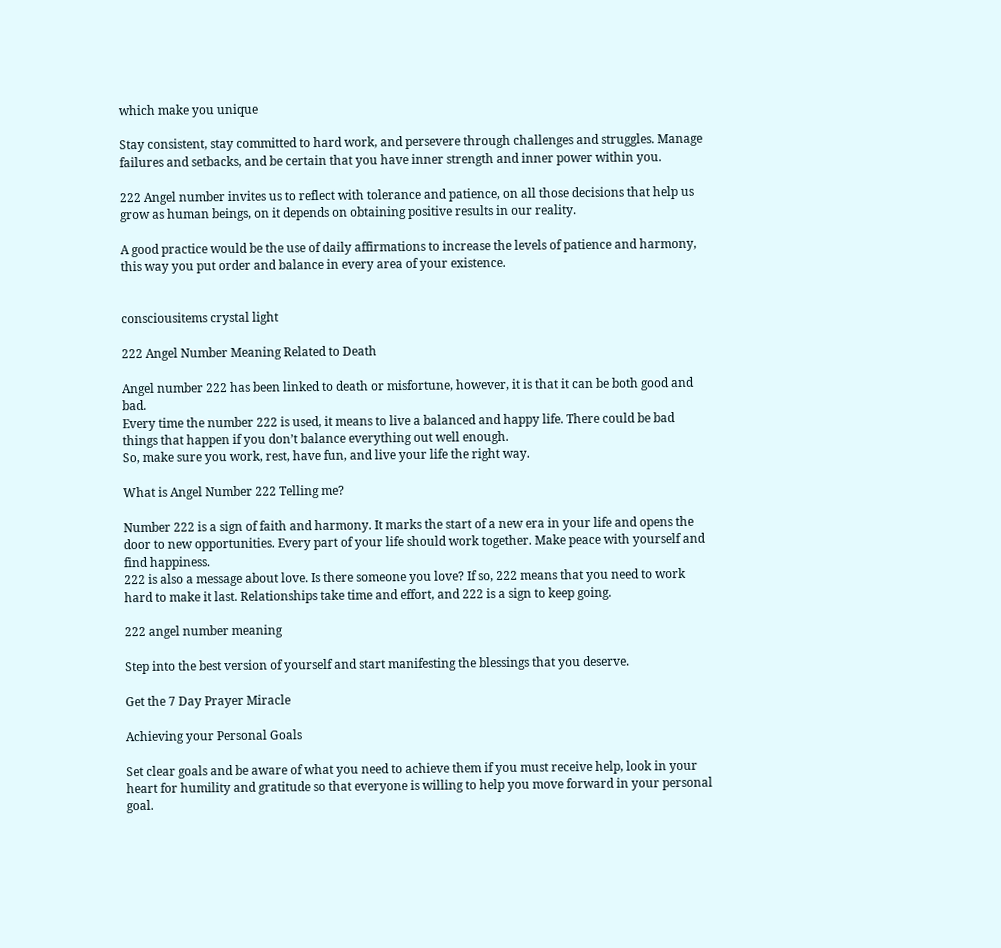which make you unique

Stay consistent, stay committed to hard work, and persevere through challenges and struggles. Manage failures and setbacks, and be certain that you have inner strength and inner power within you.

222 Angel number invites us to reflect with tolerance and patience, on all those decisions that help us grow as human beings, on it depends on obtaining positive results in our reality.

A good practice would be the use of daily affirmations to increase the levels of patience and harmony, this way you put order and balance in every area of your existence.


consciousitems crystal light

222 Angel Number Meaning Related to Death

Angel number 222 has been linked to death or misfortune, however, it is that it can be both good and bad.
Every time the number 222 is used, it means to live a balanced and happy life. There could be bad things that happen if you don’t balance everything out well enough.
So, make sure you work, rest, have fun, and live your life the right way.

What is Angel Number 222 Telling me?

Number 222 is a sign of faith and harmony. It marks the start of a new era in your life and opens the door to new opportunities. Every part of your life should work together. Make peace with yourself and find happiness.
222 is also a message about love. Is there someone you love? If so, 222 means that you need to work hard to make it last. Relationships take time and effort, and 222 is a sign to keep going.

222 angel number meaning

Step into the best version of yourself and start manifesting the blessings that you deserve.

Get the 7 Day Prayer Miracle

Achieving your Personal Goals

Set clear goals and be aware of what you need to achieve them if you must receive help, look in your heart for humility and gratitude so that everyone is willing to help you move forward in your personal goal.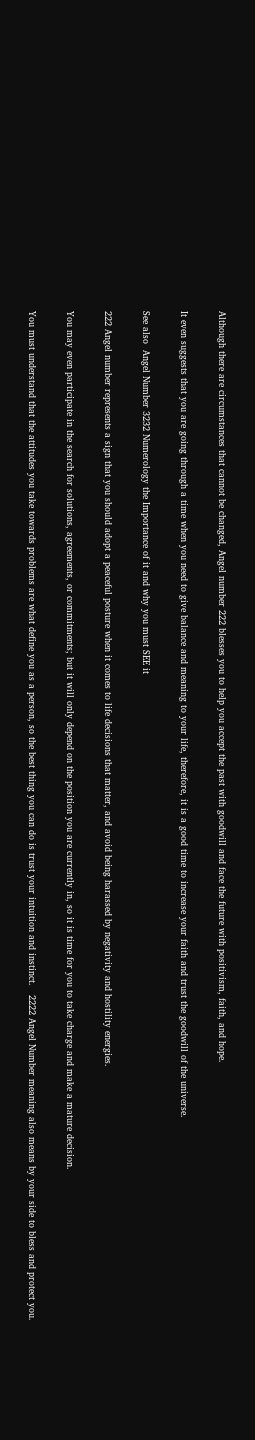Although there are circumstances that cannot be changed, Angel number 222 blesses you to help you accept the past with goodwill and face the future with positivism, faith, and hope.

It even suggests that you are going through a time when you need to give balance and meaning to your life, therefore, it is a good time to increase your faith and trust the goodwill of the universe.

See also  Angel Number 3232 Numerology the Importance of it and why you must SEE it

222 Angel number represents a sign that you should adopt a peaceful posture when it comes to life decisions that matter, and avoid being harassed by negativity and hostility energies.

You may even participate in the search for solutions, agreements, or commitments; but it will only depend on the position you are currently in, so it is time for you to take charge and make a mature decision.

You must understand that the attitudes you take towards problems are what define you as a person, so the best thing you can do is trust your intuition and instinct.   2222 Angel Number meaning also means by your side to bless and protect you.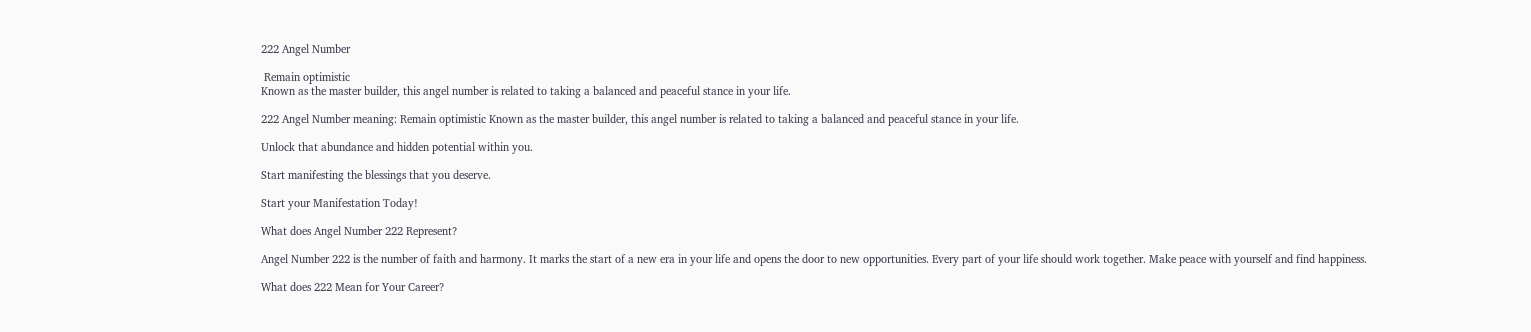222 Angel Number

 Remain optimistic
Known as the master builder, this angel number is related to taking a balanced and peaceful stance in your life.

222 Angel Number meaning: Remain optimistic Known as the master builder, this angel number is related to taking a balanced and peaceful stance in your life.

Unlock that abundance and hidden potential within you.

Start manifesting the blessings that you deserve.

Start your Manifestation Today!

What does Angel Number 222 Represent?

Angel Number 222 is the number of faith and harmony. It marks the start of a new era in your life and opens the door to new opportunities. Every part of your life should work together. Make peace with yourself and find happiness.

What does 222 Mean for Your Career?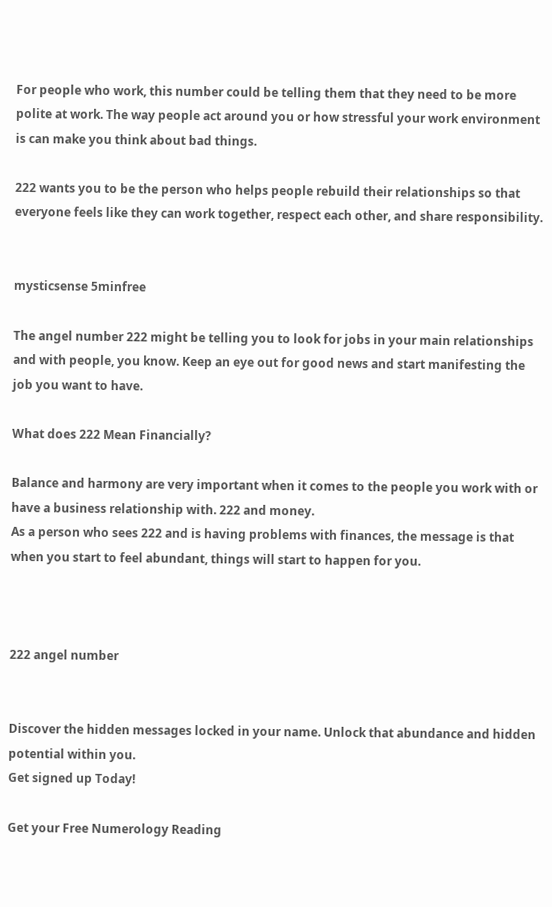For people who work, this number could be telling them that they need to be more polite at work. The way people act around you or how stressful your work environment is can make you think about bad things.

222 wants you to be the person who helps people rebuild their relationships so that everyone feels like they can work together, respect each other, and share responsibility.


mysticsense 5minfree

The angel number 222 might be telling you to look for jobs in your main relationships and with people, you know. Keep an eye out for good news and start manifesting the job you want to have.

What does 222 Mean Financially?

Balance and harmony are very important when it comes to the people you work with or have a business relationship with. 222 and money.
As a person who sees 222 and is having problems with finances, the message is that when you start to feel abundant, things will start to happen for you.



222 angel number


Discover the hidden messages locked in your name. Unlock that abundance and hidden potential within you.
Get signed up Today!

Get your Free Numerology Reading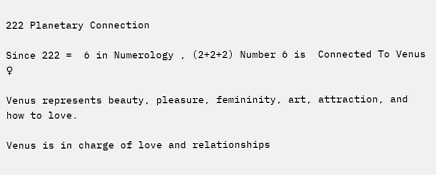222 Planetary Connection

Since 222 =  6 in Numerology , (2+2+2) Number 6 is  Connected To Venus  ♀

Venus represents beauty, pleasure, femininity, art, attraction, and how to love.

Venus is in charge of love and relationships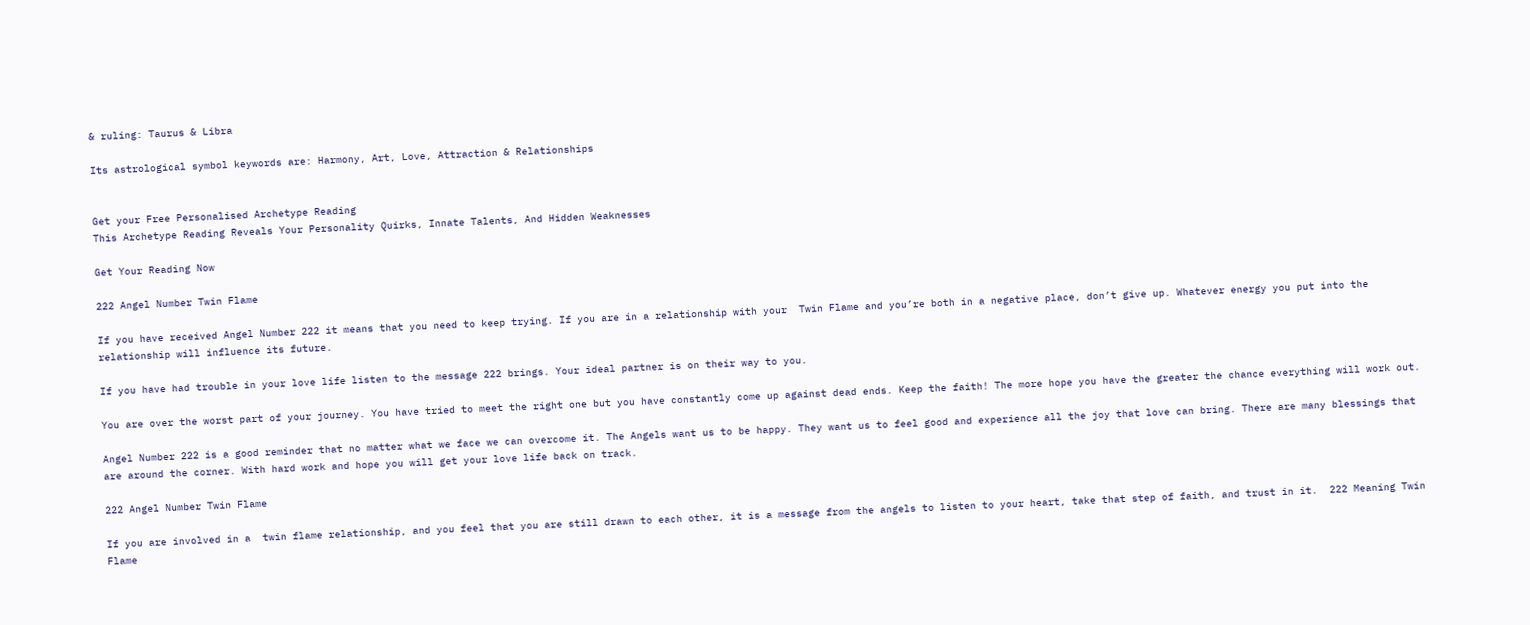& ruling: Taurus & Libra

Its astrological symbol keywords are: Harmony, Art, Love, Attraction & Relationships


Get your Free Personalised Archetype Reading
This Archetype Reading Reveals Your Personality Quirks, Innate Talents, And Hidden Weaknesses

Get Your Reading Now

222 Angel Number Twin Flame

If you have received Angel Number 222 it means that you need to keep trying. If you are in a relationship with your  Twin Flame and you’re both in a negative place, don’t give up. Whatever energy you put into the relationship will influence its future.

If you have had trouble in your love life listen to the message 222 brings. Your ideal partner is on their way to you.

You are over the worst part of your journey. You have tried to meet the right one but you have constantly come up against dead ends. Keep the faith! The more hope you have the greater the chance everything will work out.

Angel Number 222 is a good reminder that no matter what we face we can overcome it. The Angels want us to be happy. They want us to feel good and experience all the joy that love can bring. There are many blessings that are around the corner. With hard work and hope you will get your love life back on track.

222 Angel Number Twin Flame

If you are involved in a  twin flame relationship, and you feel that you are still drawn to each other, it is a message from the angels to listen to your heart, take that step of faith, and trust in it.  222 Meaning Twin Flame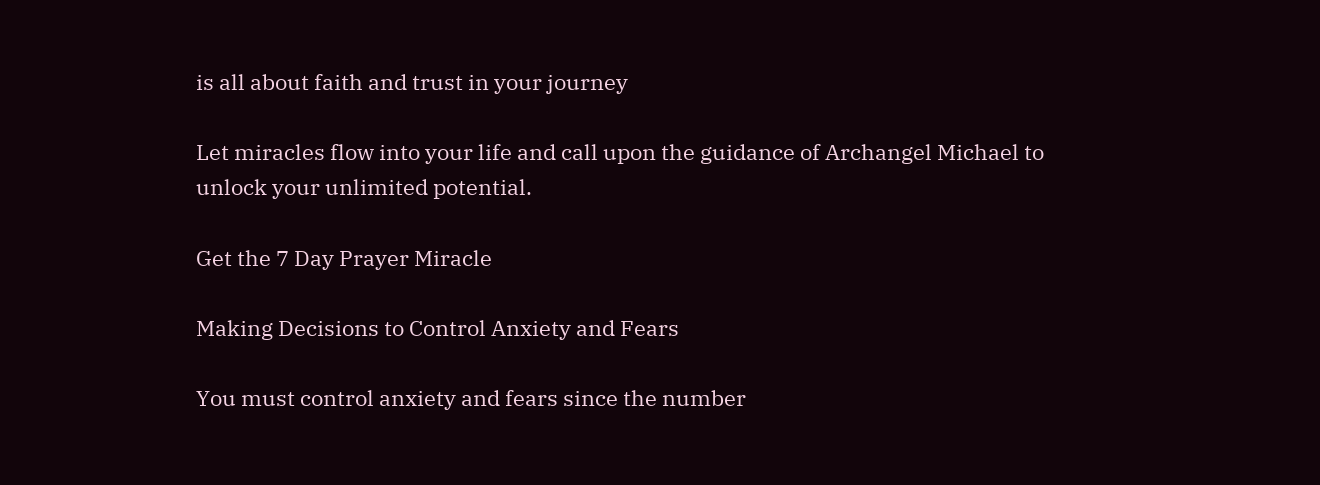is all about faith and trust in your journey

Let miracles flow into your life and call upon the guidance of Archangel Michael to unlock your unlimited potential.

Get the 7 Day Prayer Miracle

Making Decisions to Control Anxiety and Fears

You must control anxiety and fears since the number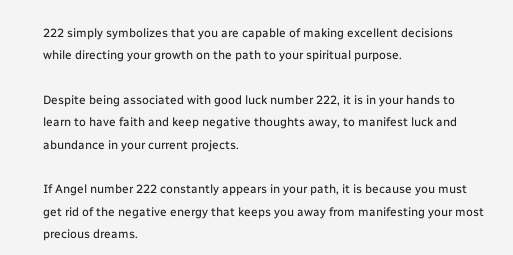222 simply symbolizes that you are capable of making excellent decisions while directing your growth on the path to your spiritual purpose.

Despite being associated with good luck number 222, it is in your hands to learn to have faith and keep negative thoughts away, to manifest luck and abundance in your current projects.

If Angel number 222 constantly appears in your path, it is because you must get rid of the negative energy that keeps you away from manifesting your most precious dreams.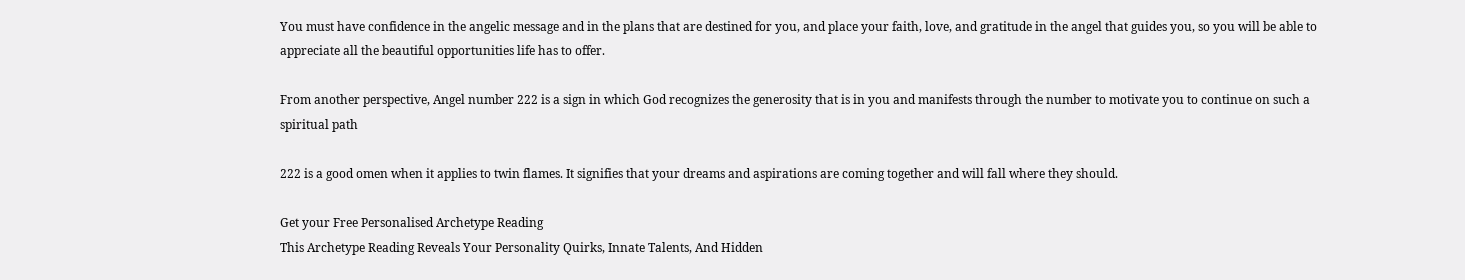You must have confidence in the angelic message and in the plans that are destined for you, and place your faith, love, and gratitude in the angel that guides you, so you will be able to appreciate all the beautiful opportunities life has to offer.

From another perspective, Angel number 222 is a sign in which God recognizes the generosity that is in you and manifests through the number to motivate you to continue on such a  spiritual path

222 is a good omen when it applies to twin flames. It signifies that your dreams and aspirations are coming together and will fall where they should.

Get your Free Personalised Archetype Reading
This Archetype Reading Reveals Your Personality Quirks, Innate Talents, And Hidden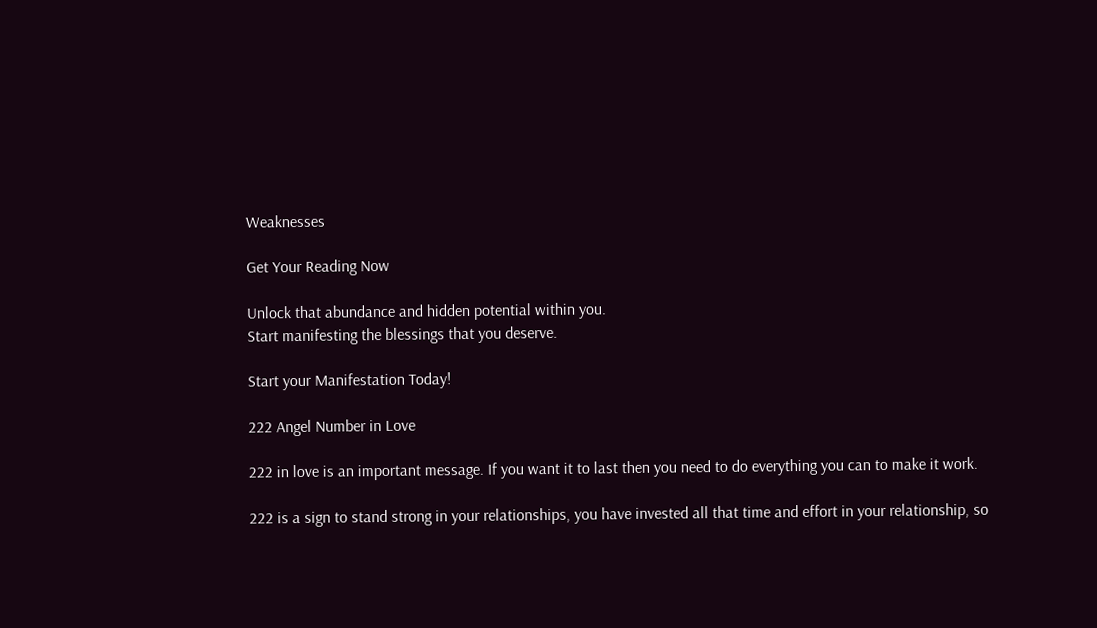Weaknesses

Get Your Reading Now

Unlock that abundance and hidden potential within you.
Start manifesting the blessings that you deserve.

Start your Manifestation Today!

222 Angel Number in Love

222 in love is an important message. If you want it to last then you need to do everything you can to make it work.

222 is a sign to stand strong in your relationships, you have invested all that time and effort in your relationship, so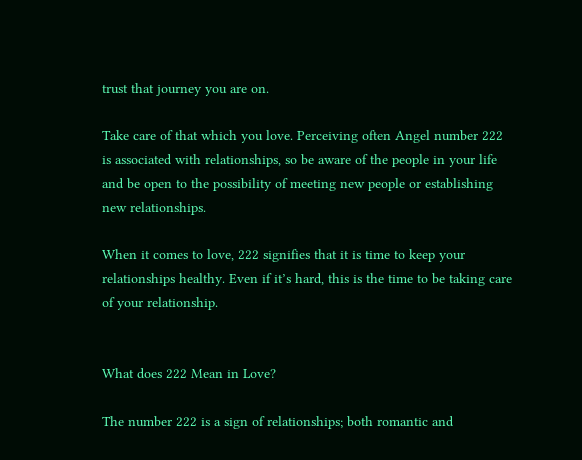trust that journey you are on.

Take care of that which you love. Perceiving often Angel number 222 is associated with relationships, so be aware of the people in your life and be open to the possibility of meeting new people or establishing new relationships.

When it comes to love, 222 signifies that it is time to keep your relationships healthy. Even if it’s hard, this is the time to be taking care of your relationship.


What does 222 Mean in Love?

The number 222 is a sign of relationships; both romantic and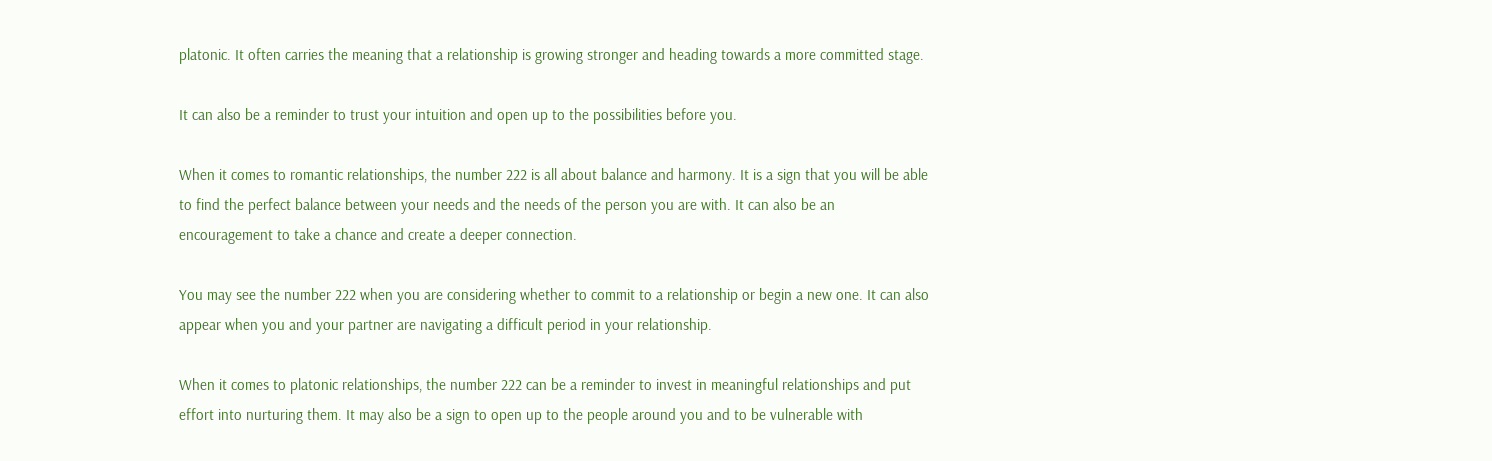platonic. It often carries the meaning that a relationship is growing stronger and heading towards a more committed stage.

It can also be a reminder to trust your intuition and open up to the possibilities before you.

When it comes to romantic relationships, the number 222 is all about balance and harmony. It is a sign that you will be able to find the perfect balance between your needs and the needs of the person you are with. It can also be an encouragement to take a chance and create a deeper connection.

You may see the number 222 when you are considering whether to commit to a relationship or begin a new one. It can also appear when you and your partner are navigating a difficult period in your relationship.

When it comes to platonic relationships, the number 222 can be a reminder to invest in meaningful relationships and put effort into nurturing them. It may also be a sign to open up to the people around you and to be vulnerable with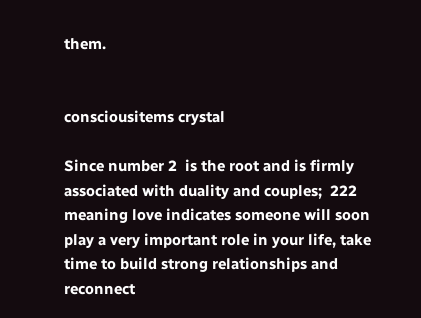them.


consciousitems crystal

Since number 2  is the root and is firmly associated with duality and couples;  222 meaning love indicates someone will soon play a very important role in your life, take time to build strong relationships and reconnect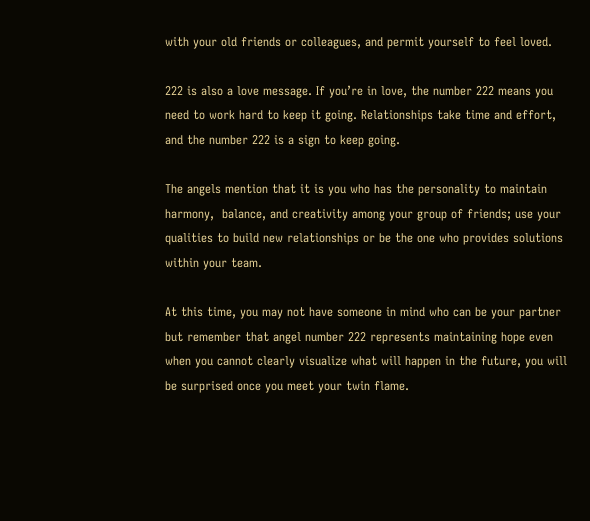with your old friends or colleagues, and permit yourself to feel loved.

222 is also a love message. If you’re in love, the number 222 means you need to work hard to keep it going. Relationships take time and effort, and the number 222 is a sign to keep going.

The angels mention that it is you who has the personality to maintain harmony,  balance, and creativity among your group of friends; use your qualities to build new relationships or be the one who provides solutions within your team.

At this time, you may not have someone in mind who can be your partner but remember that angel number 222 represents maintaining hope even when you cannot clearly visualize what will happen in the future, you will be surprised once you meet your twin flame.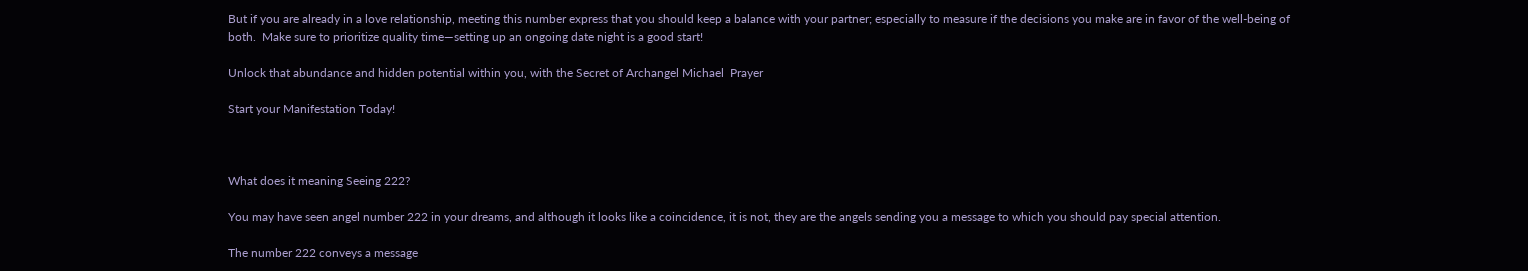But if you are already in a love relationship, meeting this number express that you should keep a balance with your partner; especially to measure if the decisions you make are in favor of the well-being of both.  Make sure to prioritize quality time—setting up an ongoing date night is a good start!

Unlock that abundance and hidden potential within you, with the Secret of Archangel Michael  Prayer

Start your Manifestation Today!



What does it meaning Seeing 222?

You may have seen angel number 222 in your dreams, and although it looks like a coincidence, it is not, they are the angels sending you a message to which you should pay special attention.

The number 222 conveys a message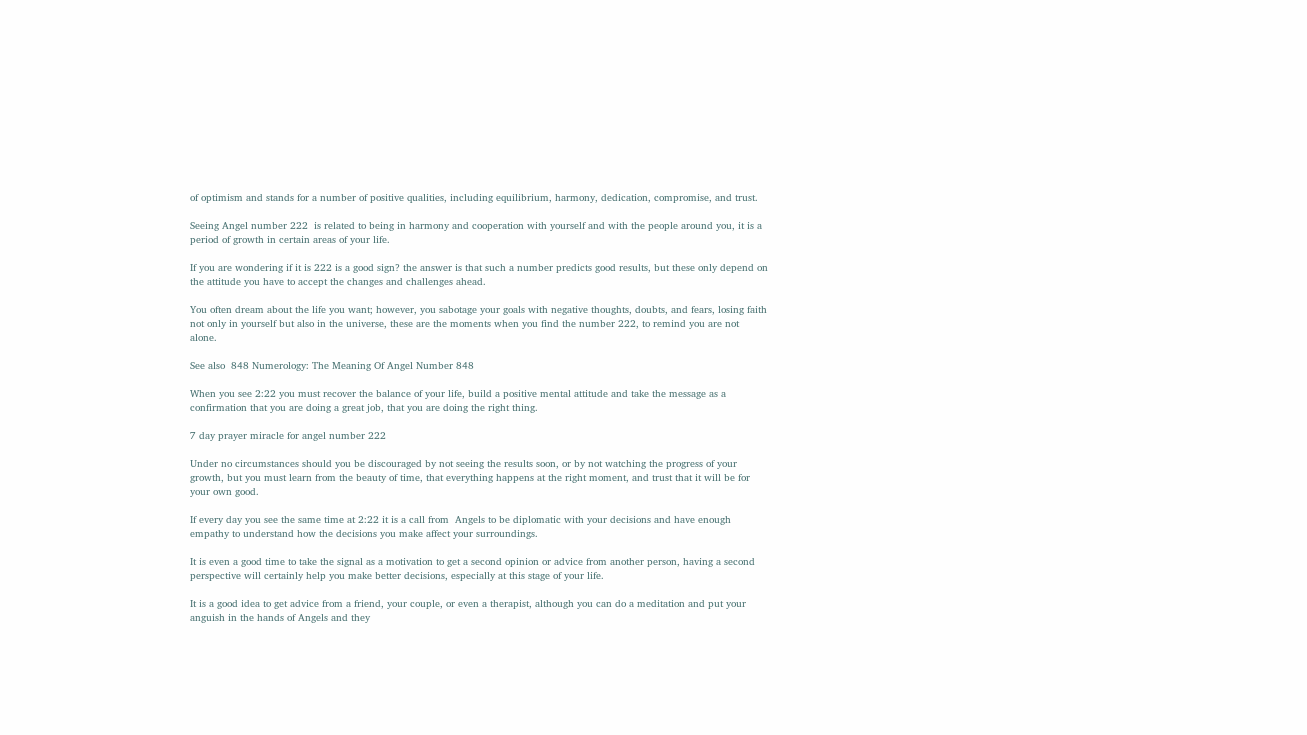of optimism and stands for a number of positive qualities, including equilibrium, harmony, dedication, compromise, and trust.

Seeing Angel number 222  is related to being in harmony and cooperation with yourself and with the people around you, it is a period of growth in certain areas of your life.

If you are wondering if it is 222 is a good sign? the answer is that such a number predicts good results, but these only depend on the attitude you have to accept the changes and challenges ahead.

You often dream about the life you want; however, you sabotage your goals with negative thoughts, doubts, and fears, losing faith not only in yourself but also in the universe, these are the moments when you find the number 222, to remind you are not alone.

See also  848 Numerology: The Meaning Of Angel Number 848

When you see 2:22 you must recover the balance of your life, build a positive mental attitude and take the message as a confirmation that you are doing a great job, that you are doing the right thing.

7 day prayer miracle for angel number 222

Under no circumstances should you be discouraged by not seeing the results soon, or by not watching the progress of your growth, but you must learn from the beauty of time, that everything happens at the right moment, and trust that it will be for your own good.

If every day you see the same time at 2:22 it is a call from  Angels to be diplomatic with your decisions and have enough empathy to understand how the decisions you make affect your surroundings.

It is even a good time to take the signal as a motivation to get a second opinion or advice from another person, having a second perspective will certainly help you make better decisions, especially at this stage of your life.

It is a good idea to get advice from a friend, your couple, or even a therapist, although you can do a meditation and put your anguish in the hands of Angels and they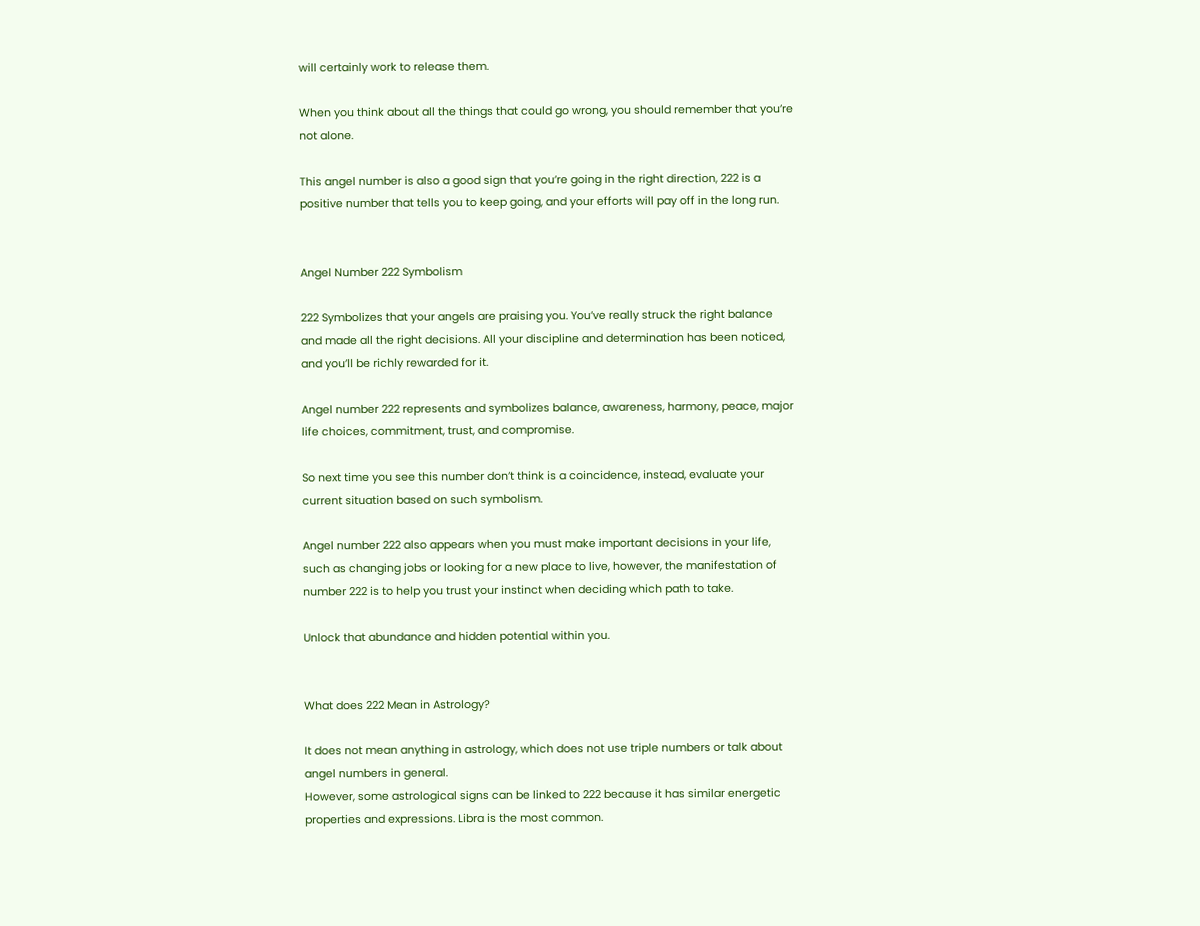will certainly work to release them.

When you think about all the things that could go wrong, you should remember that you’re not alone.

This angel number is also a good sign that you’re going in the right direction, 222 is a positive number that tells you to keep going, and your efforts will pay off in the long run.


Angel Number 222 Symbolism

222 Symbolizes that your angels are praising you. You’ve really struck the right balance and made all the right decisions. All your discipline and determination has been noticed, and you’ll be richly rewarded for it.

Angel number 222 represents and symbolizes balance, awareness, harmony, peace, major life choices, commitment, trust, and compromise.

So next time you see this number don’t think is a coincidence, instead, evaluate your current situation based on such symbolism.

Angel number 222 also appears when you must make important decisions in your life, such as changing jobs or looking for a new place to live, however, the manifestation of number 222 is to help you trust your instinct when deciding which path to take.

Unlock that abundance and hidden potential within you.


What does 222 Mean in Astrology?

It does not mean anything in astrology, which does not use triple numbers or talk about angel numbers in general.
However, some astrological signs can be linked to 222 because it has similar energetic properties and expressions. Libra is the most common.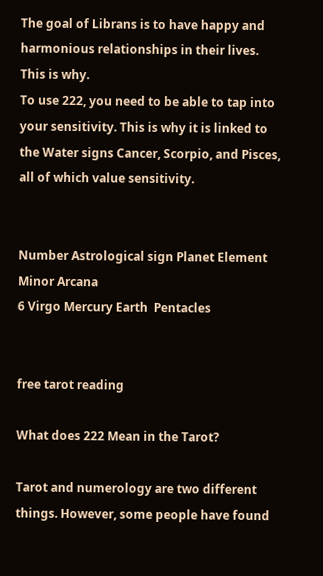The goal of Librans is to have happy and harmonious relationships in their lives. This is why.
To use 222, you need to be able to tap into your sensitivity. This is why it is linked to the Water signs Cancer, Scorpio, and Pisces, all of which value sensitivity.


Number Astrological sign Planet Element Minor Arcana
6 Virgo Mercury Earth  Pentacles


free tarot reading

What does 222 Mean in the Tarot?

Tarot and numerology are two different things. However, some people have found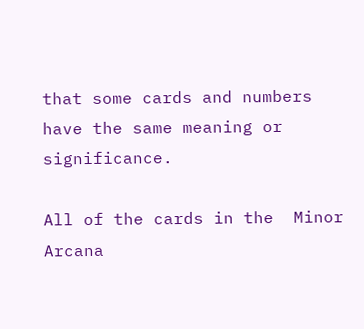that some cards and numbers have the same meaning or significance.

All of the cards in the  Minor Arcana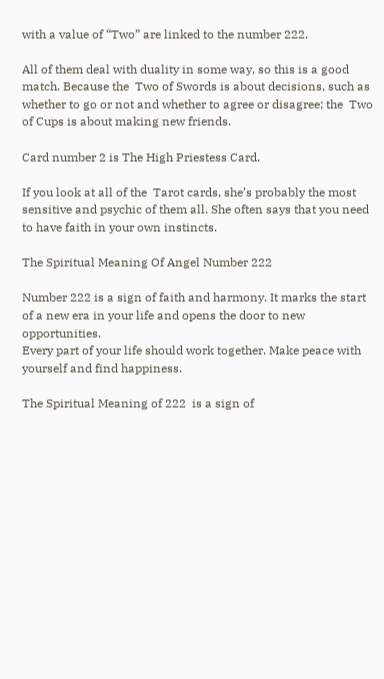with a value of “Two” are linked to the number 222.

All of them deal with duality in some way, so this is a good match. Because the  Two of Swords is about decisions, such as whether to go or not and whether to agree or disagree; the  Two of Cups is about making new friends.

Card number 2 is The High Priestess Card.

If you look at all of the  Tarot cards, she’s probably the most sensitive and psychic of them all. She often says that you need to have faith in your own instincts.

The Spiritual Meaning Of Angel Number 222

Number 222 is a sign of faith and harmony. It marks the start of a new era in your life and opens the door to new opportunities.
Every part of your life should work together. Make peace with yourself and find happiness.

The Spiritual Meaning of 222  is a sign of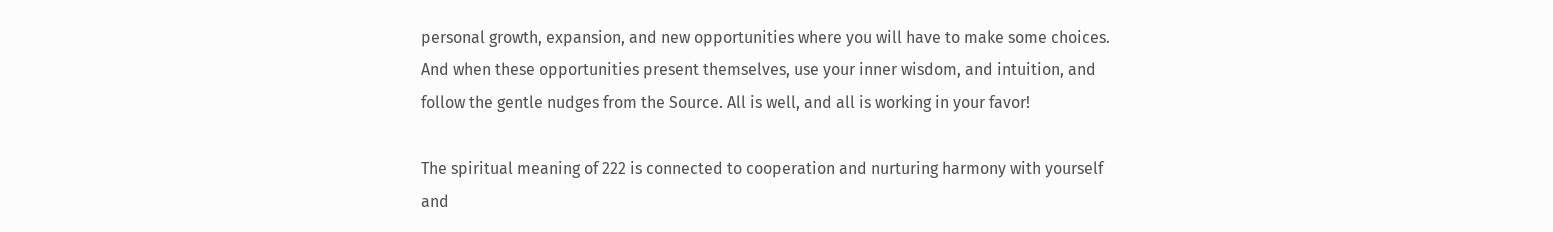personal growth, expansion, and new opportunities where you will have to make some choices. And when these opportunities present themselves, use your inner wisdom, and intuition, and follow the gentle nudges from the Source. All is well, and all is working in your favor!

The spiritual meaning of 222 is connected to cooperation and nurturing harmony with yourself and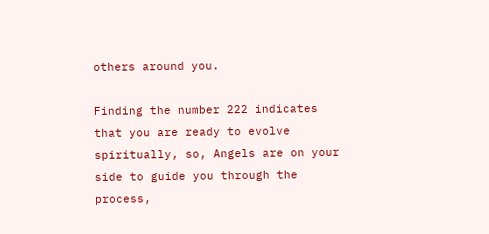others around you.

Finding the number 222 indicates that you are ready to evolve spiritually, so, Angels are on your side to guide you through the process,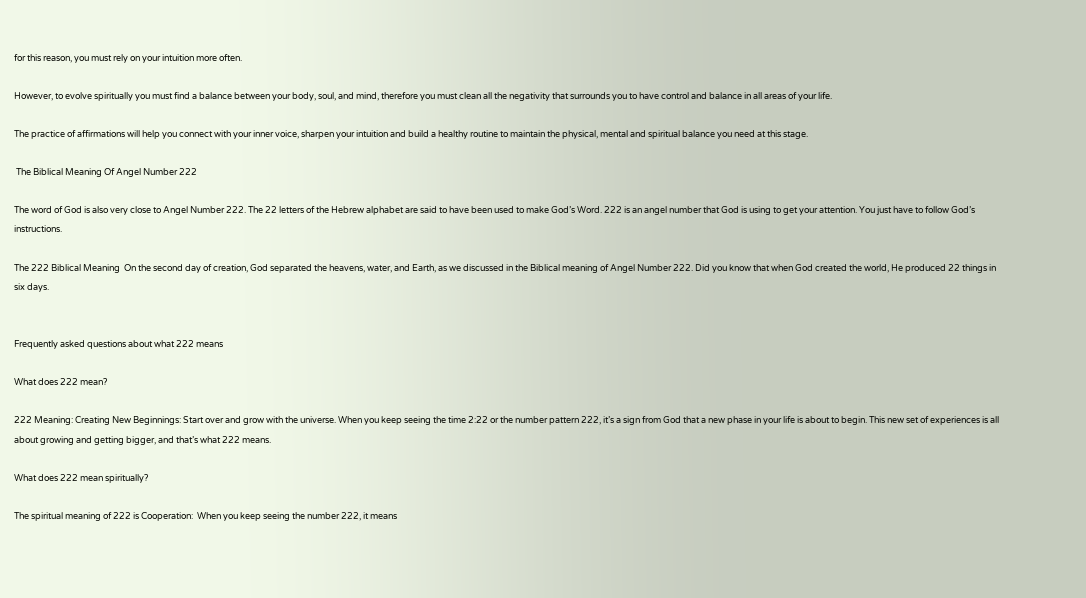for this reason, you must rely on your intuition more often.

However, to evolve spiritually you must find a balance between your body, soul, and mind, therefore you must clean all the negativity that surrounds you to have control and balance in all areas of your life.

The practice of affirmations will help you connect with your inner voice, sharpen your intuition and build a healthy routine to maintain the physical, mental and spiritual balance you need at this stage.

 The Biblical Meaning Of Angel Number 222

The word of God is also very close to Angel Number 222. The 22 letters of the Hebrew alphabet are said to have been used to make God’s Word. 222 is an angel number that God is using to get your attention. You just have to follow God’s instructions.

The 222 Biblical Meaning  On the second day of creation, God separated the heavens, water, and Earth, as we discussed in the Biblical meaning of Angel Number 222. Did you know that when God created the world, He produced 22 things in six days.


Frequently asked questions about what 222 means

What does 222 mean?

222 Meaning: Creating New Beginnings: Start over and grow with the universe. When you keep seeing the time 2:22 or the number pattern 222, it’s a sign from God that a new phase in your life is about to begin. This new set of experiences is all about growing and getting bigger, and that’s what 222 means.

What does 222 mean spiritually?

The spiritual meaning of 222 is Cooperation:  When you keep seeing the number 222, it means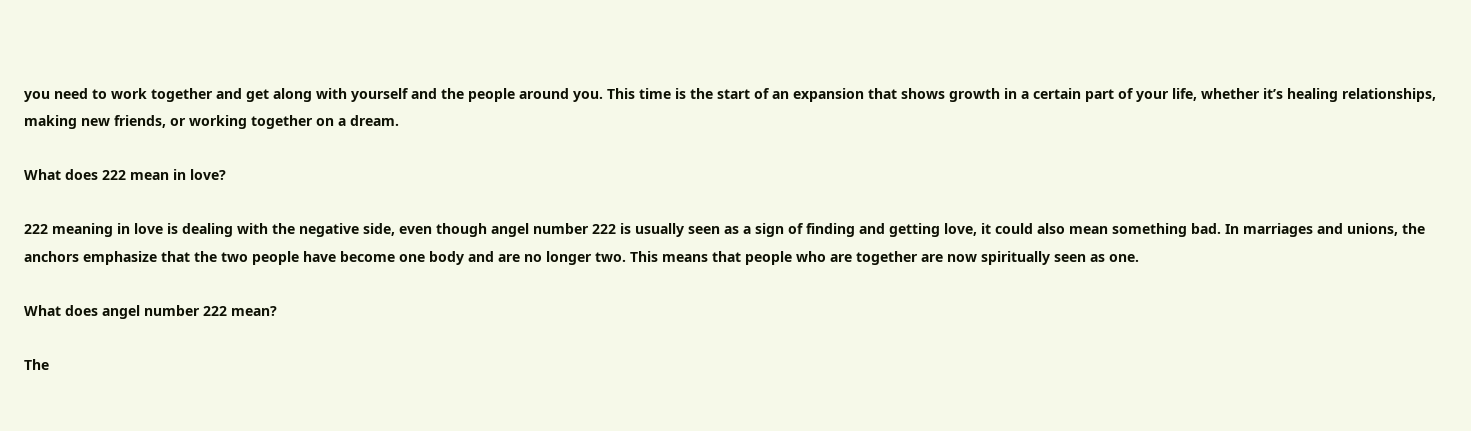you need to work together and get along with yourself and the people around you. This time is the start of an expansion that shows growth in a certain part of your life, whether it’s healing relationships, making new friends, or working together on a dream.

What does 222 mean in love?

222 meaning in love is dealing with the negative side, even though angel number 222 is usually seen as a sign of finding and getting love, it could also mean something bad. In marriages and unions, the anchors emphasize that the two people have become one body and are no longer two. This means that people who are together are now spiritually seen as one.

What does angel number 222 mean?

The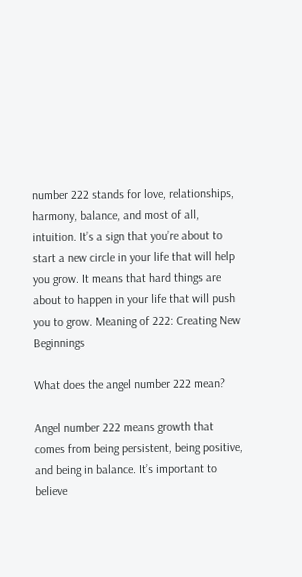number 222 stands for love, relationships, harmony, balance, and most of all, intuition. It’s a sign that you’re about to start a new circle in your life that will help you grow. It means that hard things are about to happen in your life that will push you to grow. Meaning of 222: Creating New Beginnings

What does the angel number 222 mean?

Angel number 222 means growth that comes from being persistent, being positive, and being in balance. It’s important to believe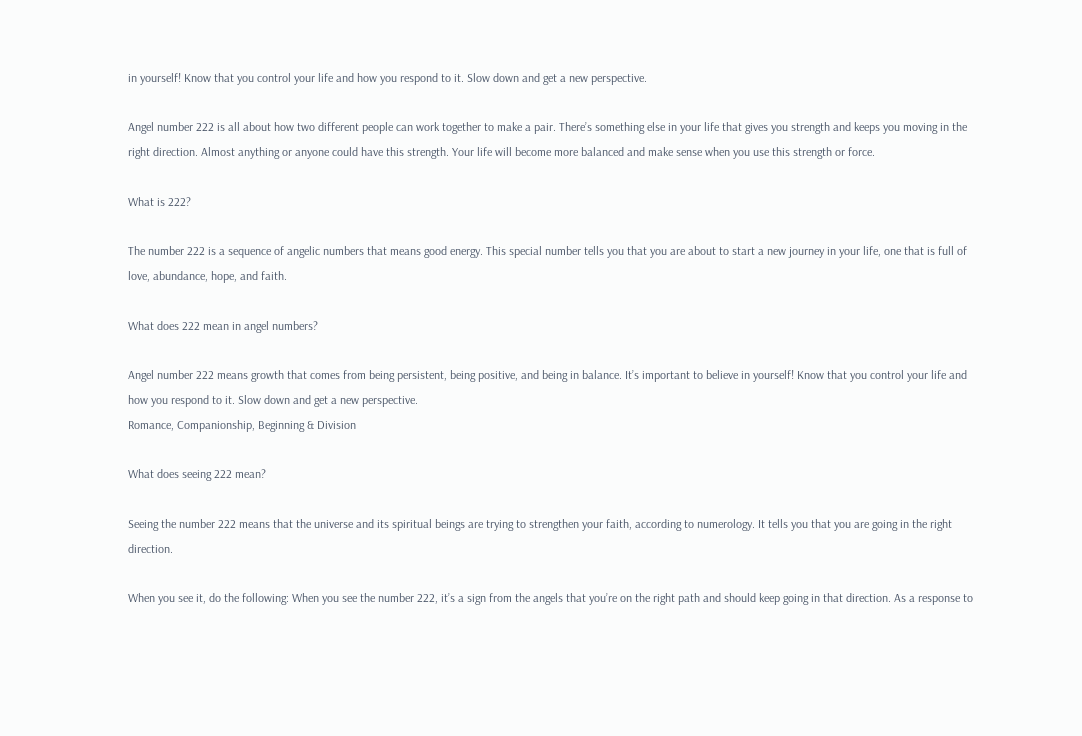in yourself! Know that you control your life and how you respond to it. Slow down and get a new perspective.

Angel number 222 is all about how two different people can work together to make a pair. There’s something else in your life that gives you strength and keeps you moving in the right direction. Almost anything or anyone could have this strength. Your life will become more balanced and make sense when you use this strength or force.

What is 222?

The number 222 is a sequence of angelic numbers that means good energy. This special number tells you that you are about to start a new journey in your life, one that is full of love, abundance, hope, and faith.

What does 222 mean in angel numbers?

Angel number 222 means growth that comes from being persistent, being positive, and being in balance. It’s important to believe in yourself! Know that you control your life and how you respond to it. Slow down and get a new perspective.
Romance, Companionship, Beginning & Division

What does seeing 222 mean?

Seeing the number 222 means that the universe and its spiritual beings are trying to strengthen your faith, according to numerology. It tells you that you are going in the right direction.

When you see it, do the following: When you see the number 222, it’s a sign from the angels that you’re on the right path and should keep going in that direction. As a response to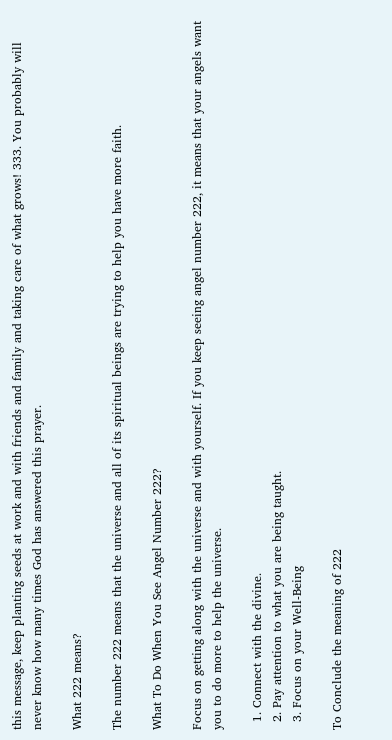this message, keep planting seeds at work and with friends and family and taking care of what grows! 333. You probably will never know how many times God has answered this prayer.

What 222 means?

The number 222 means that the universe and all of its spiritual beings are trying to help you have more faith.

What To Do When You See Angel Number 222?

Focus on getting along with the universe and with yourself. If you keep seeing angel number 222, it means that your angels want you to do more to help the universe.

  1. Connect with the divine.
  2. Pay attention to what you are being taught.
  3. Focus on your Well-Being

To Conclude the meaning of 222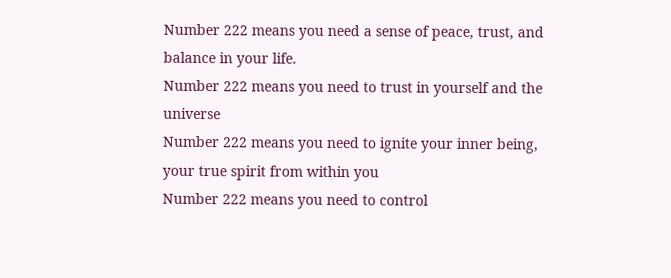Number 222 means you need a sense of peace, trust, and balance in your life.
Number 222 means you need to trust in yourself and the universe
Number 222 means you need to ignite your inner being, your true spirit from within you
Number 222 means you need to control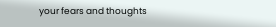your fears and thoughts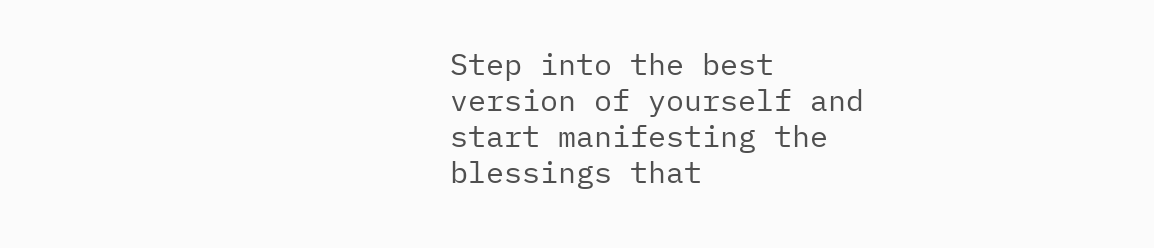Step into the best version of yourself and start manifesting the blessings that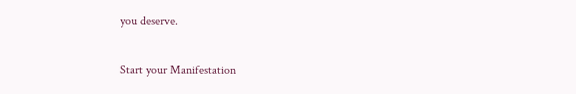you deserve.

Start your Manifestation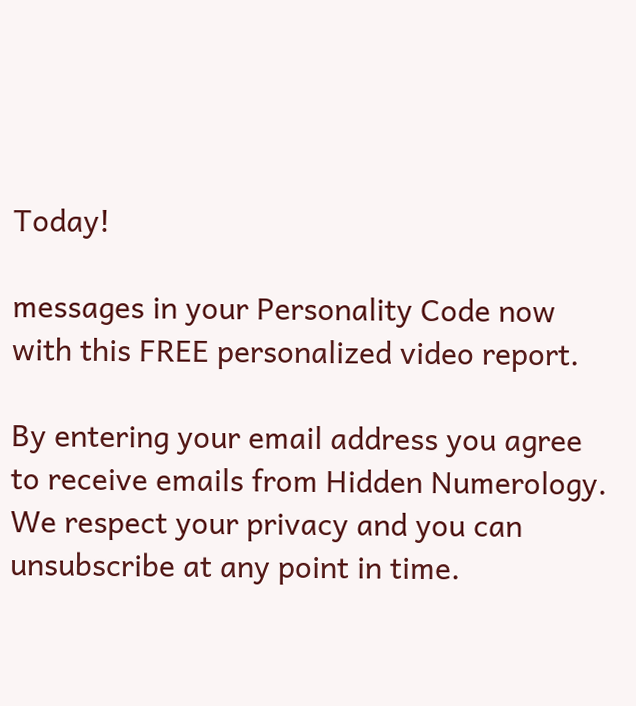Today!

messages in your Personality Code now with this FREE personalized video report.

By entering your email address you agree to receive emails from Hidden Numerology. We respect your privacy and you can unsubscribe at any point in time.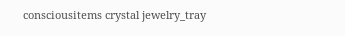consciousitems crystal jewelry_tray